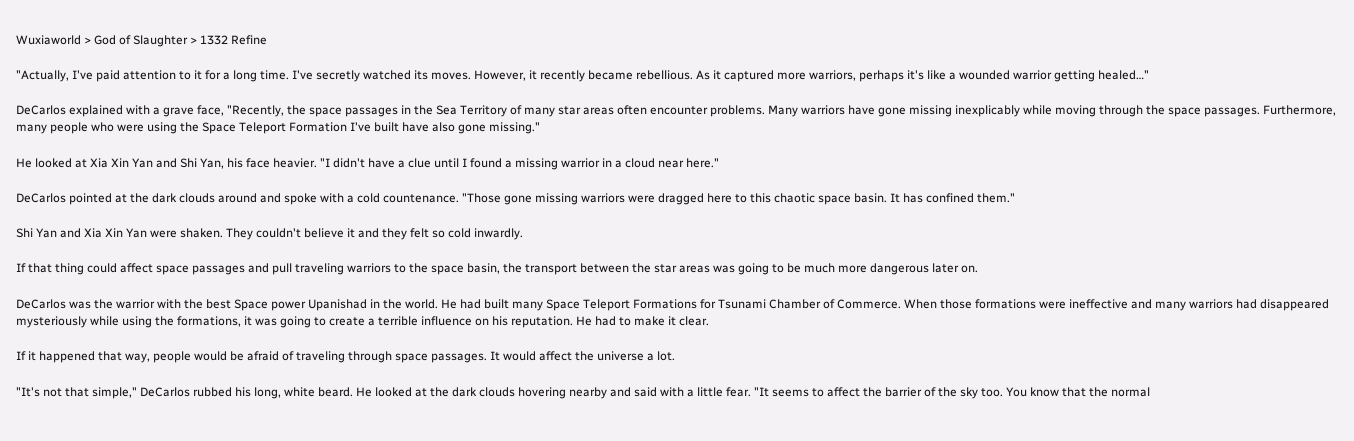Wuxiaworld > God of Slaughter > 1332 Refine

"Actually, I've paid attention to it for a long time. I've secretly watched its moves. However, it recently became rebellious. As it captured more warriors, perhaps it's like a wounded warrior getting healed…"

DeCarlos explained with a grave face, "Recently, the space passages in the Sea Territory of many star areas often encounter problems. Many warriors have gone missing inexplicably while moving through the space passages. Furthermore, many people who were using the Space Teleport Formation I've built have also gone missing."

He looked at Xia Xin Yan and Shi Yan, his face heavier. "I didn't have a clue until I found a missing warrior in a cloud near here."

DeCarlos pointed at the dark clouds around and spoke with a cold countenance. "Those gone missing warriors were dragged here to this chaotic space basin. It has confined them."

Shi Yan and Xia Xin Yan were shaken. They couldn't believe it and they felt so cold inwardly.

If that thing could affect space passages and pull traveling warriors to the space basin, the transport between the star areas was going to be much more dangerous later on.

DeCarlos was the warrior with the best Space power Upanishad in the world. He had built many Space Teleport Formations for Tsunami Chamber of Commerce. When those formations were ineffective and many warriors had disappeared mysteriously while using the formations, it was going to create a terrible influence on his reputation. He had to make it clear.

If it happened that way, people would be afraid of traveling through space passages. It would affect the universe a lot.

"It's not that simple," DeCarlos rubbed his long, white beard. He looked at the dark clouds hovering nearby and said with a little fear. "It seems to affect the barrier of the sky too. You know that the normal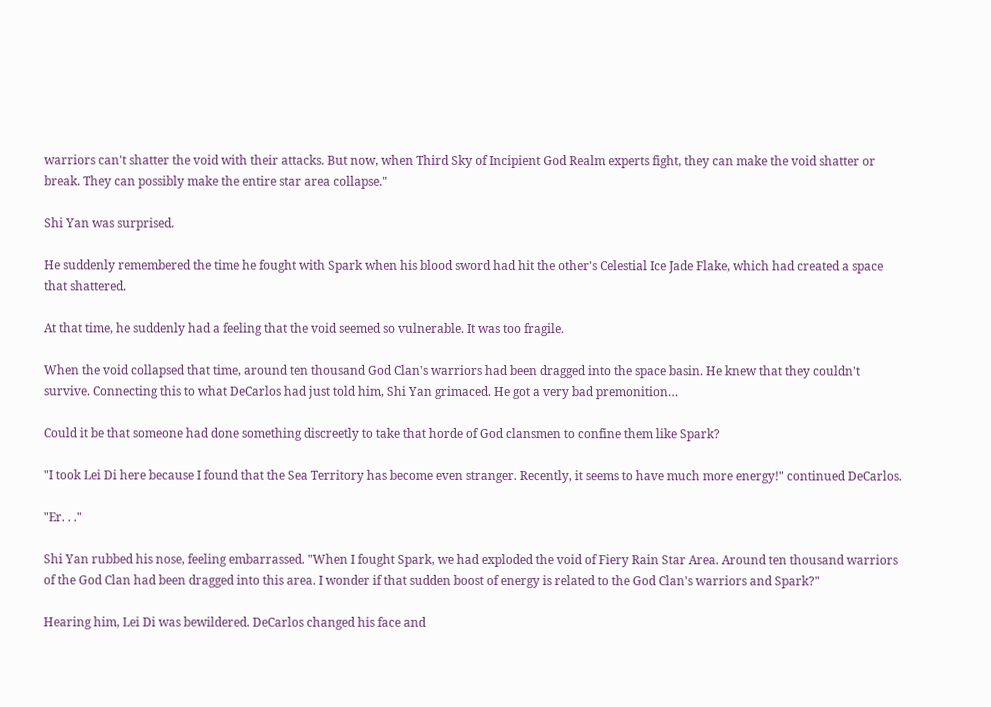warriors can't shatter the void with their attacks. But now, when Third Sky of Incipient God Realm experts fight, they can make the void shatter or break. They can possibly make the entire star area collapse."

Shi Yan was surprised.

He suddenly remembered the time he fought with Spark when his blood sword had hit the other's Celestial Ice Jade Flake, which had created a space that shattered.

At that time, he suddenly had a feeling that the void seemed so vulnerable. It was too fragile.

When the void collapsed that time, around ten thousand God Clan's warriors had been dragged into the space basin. He knew that they couldn't survive. Connecting this to what DeCarlos had just told him, Shi Yan grimaced. He got a very bad premonition…

Could it be that someone had done something discreetly to take that horde of God clansmen to confine them like Spark?

"I took Lei Di here because I found that the Sea Territory has become even stranger. Recently, it seems to have much more energy!" continued DeCarlos.

"Er. . ."

Shi Yan rubbed his nose, feeling embarrassed. "When I fought Spark, we had exploded the void of Fiery Rain Star Area. Around ten thousand warriors of the God Clan had been dragged into this area. I wonder if that sudden boost of energy is related to the God Clan's warriors and Spark?"

Hearing him, Lei Di was bewildered. DeCarlos changed his face and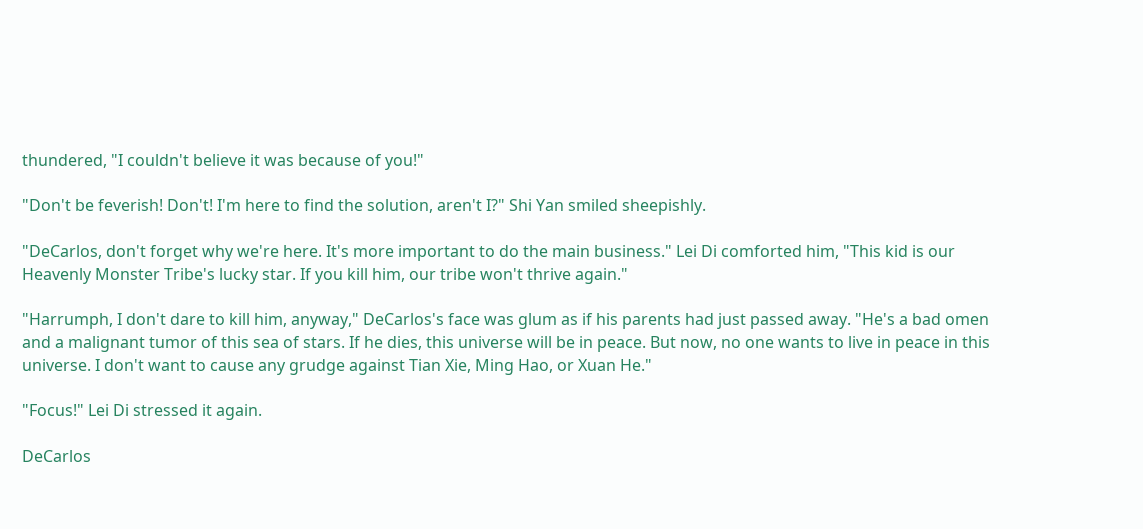thundered, "I couldn't believe it was because of you!"

"Don't be feverish! Don't! I'm here to find the solution, aren't I?" Shi Yan smiled sheepishly.

"DeCarlos, don't forget why we're here. It's more important to do the main business." Lei Di comforted him, "This kid is our Heavenly Monster Tribe's lucky star. If you kill him, our tribe won't thrive again."

"Harrumph, I don't dare to kill him, anyway," DeCarlos's face was glum as if his parents had just passed away. "He's a bad omen and a malignant tumor of this sea of stars. If he dies, this universe will be in peace. But now, no one wants to live in peace in this universe. I don't want to cause any grudge against Tian Xie, Ming Hao, or Xuan He."

"Focus!" Lei Di stressed it again.

DeCarlos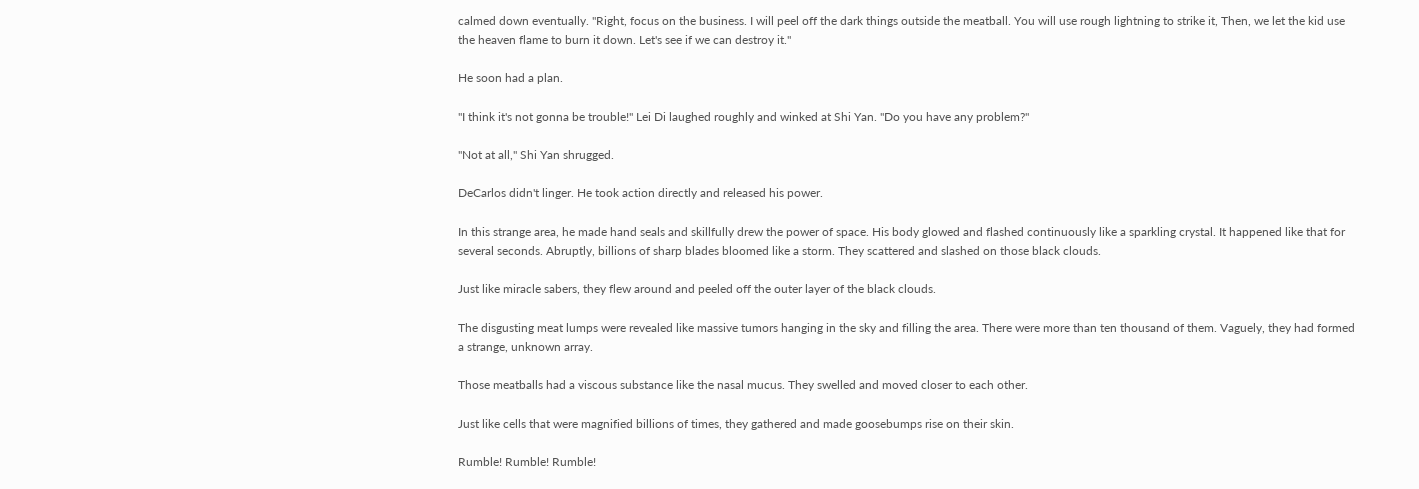calmed down eventually. "Right, focus on the business. I will peel off the dark things outside the meatball. You will use rough lightning to strike it, Then, we let the kid use the heaven flame to burn it down. Let's see if we can destroy it."

He soon had a plan.

"I think it's not gonna be trouble!" Lei Di laughed roughly and winked at Shi Yan. "Do you have any problem?"

"Not at all," Shi Yan shrugged.

DeCarlos didn't linger. He took action directly and released his power.

In this strange area, he made hand seals and skillfully drew the power of space. His body glowed and flashed continuously like a sparkling crystal. It happened like that for several seconds. Abruptly, billions of sharp blades bloomed like a storm. They scattered and slashed on those black clouds.

Just like miracle sabers, they flew around and peeled off the outer layer of the black clouds.

The disgusting meat lumps were revealed like massive tumors hanging in the sky and filling the area. There were more than ten thousand of them. Vaguely, they had formed a strange, unknown array.

Those meatballs had a viscous substance like the nasal mucus. They swelled and moved closer to each other.

Just like cells that were magnified billions of times, they gathered and made goosebumps rise on their skin.

Rumble! Rumble! Rumble!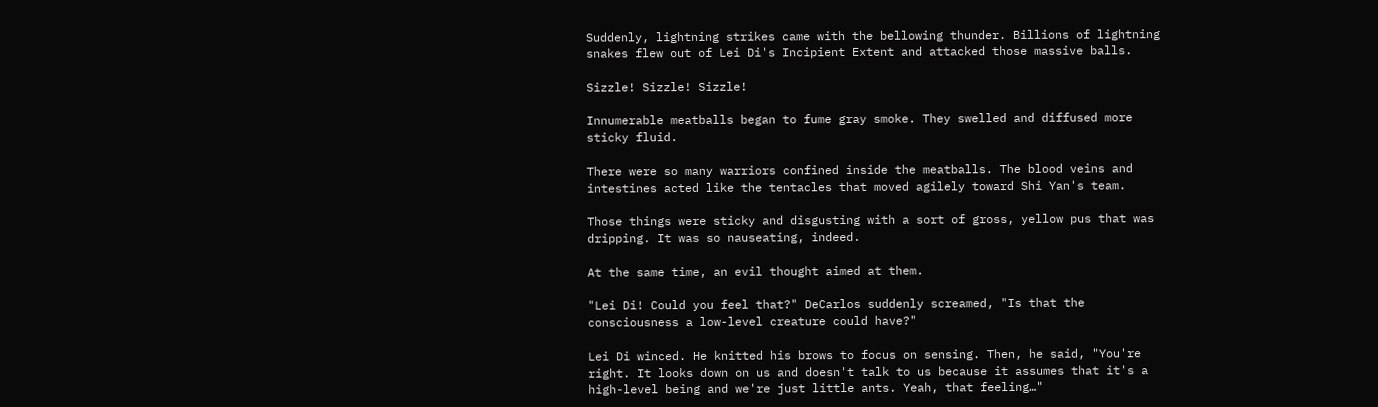Suddenly, lightning strikes came with the bellowing thunder. Billions of lightning snakes flew out of Lei Di's Incipient Extent and attacked those massive balls.

Sizzle! Sizzle! Sizzle!

Innumerable meatballs began to fume gray smoke. They swelled and diffused more sticky fluid.

There were so many warriors confined inside the meatballs. The blood veins and intestines acted like the tentacles that moved agilely toward Shi Yan's team.

Those things were sticky and disgusting with a sort of gross, yellow pus that was dripping. It was so nauseating, indeed.

At the same time, an evil thought aimed at them.

"Lei Di! Could you feel that?" DeCarlos suddenly screamed, "Is that the consciousness a low-level creature could have?"

Lei Di winced. He knitted his brows to focus on sensing. Then, he said, "You're right. It looks down on us and doesn't talk to us because it assumes that it's a high-level being and we're just little ants. Yeah, that feeling…"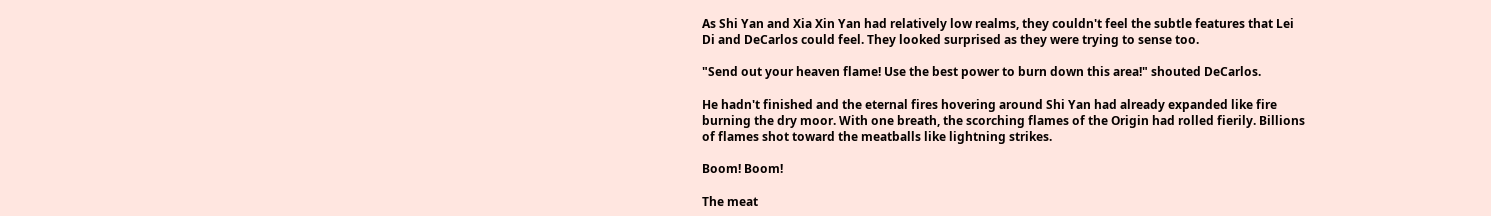As Shi Yan and Xia Xin Yan had relatively low realms, they couldn't feel the subtle features that Lei Di and DeCarlos could feel. They looked surprised as they were trying to sense too.

"Send out your heaven flame! Use the best power to burn down this area!" shouted DeCarlos.

He hadn't finished and the eternal fires hovering around Shi Yan had already expanded like fire burning the dry moor. With one breath, the scorching flames of the Origin had rolled fierily. Billions of flames shot toward the meatballs like lightning strikes.

Boom! Boom!

The meat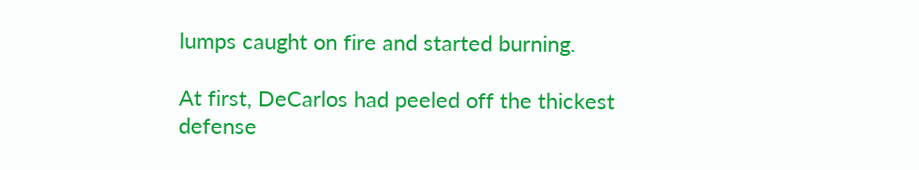lumps caught on fire and started burning.

At first, DeCarlos had peeled off the thickest defense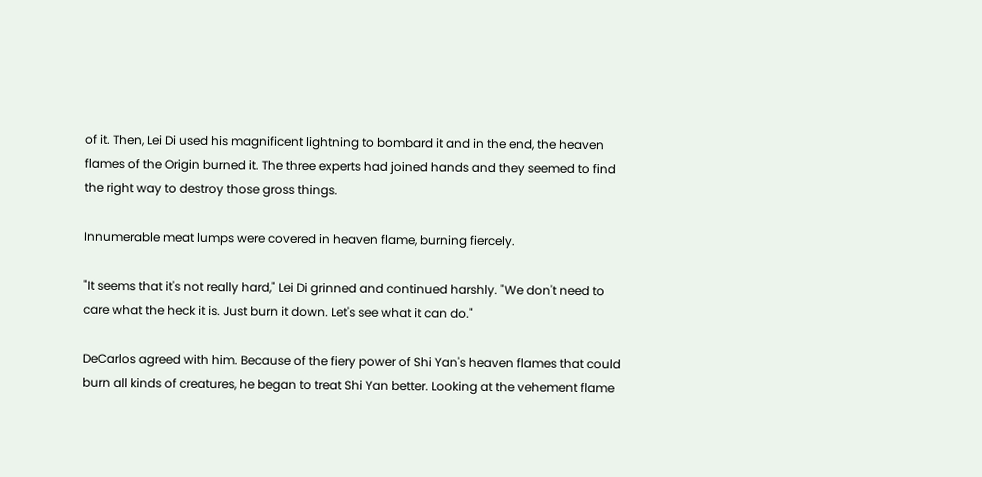of it. Then, Lei Di used his magnificent lightning to bombard it and in the end, the heaven flames of the Origin burned it. The three experts had joined hands and they seemed to find the right way to destroy those gross things.

Innumerable meat lumps were covered in heaven flame, burning fiercely.

"It seems that it's not really hard," Lei Di grinned and continued harshly. "We don't need to care what the heck it is. Just burn it down. Let's see what it can do."

DeCarlos agreed with him. Because of the fiery power of Shi Yan's heaven flames that could burn all kinds of creatures, he began to treat Shi Yan better. Looking at the vehement flame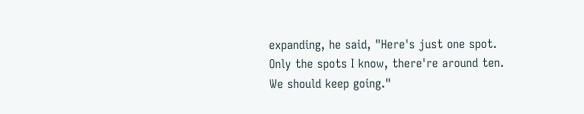expanding, he said, "Here's just one spot. Only the spots I know, there're around ten. We should keep going."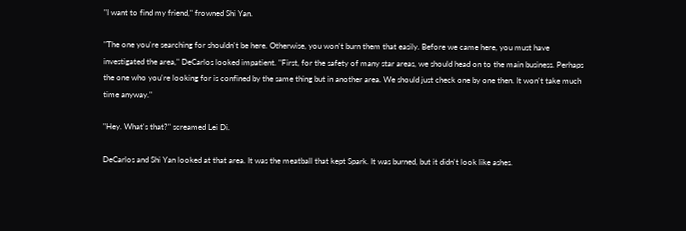"I want to find my friend," frowned Shi Yan.

"The one you're searching for shouldn't be here. Otherwise, you won't burn them that easily. Before we came here, you must have investigated the area," DeCarlos looked impatient. "First, for the safety of many star areas, we should head on to the main business. Perhaps the one who you're looking for is confined by the same thing but in another area. We should just check one by one then. It won't take much time anyway."

"Hey. What's that?" screamed Lei Di.

DeCarlos and Shi Yan looked at that area. It was the meatball that kept Spark. It was burned, but it didn't look like ashes.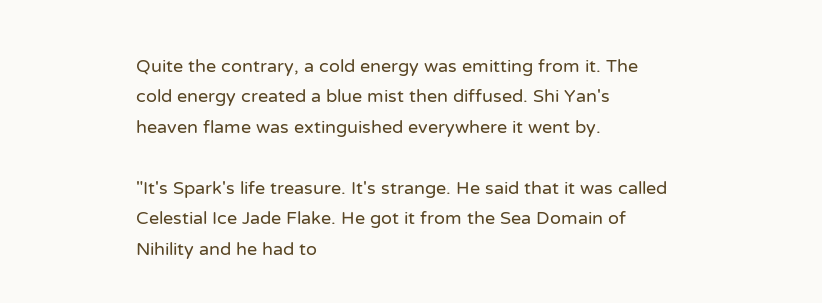Quite the contrary, a cold energy was emitting from it. The cold energy created a blue mist then diffused. Shi Yan's heaven flame was extinguished everywhere it went by.

"It's Spark's life treasure. It's strange. He said that it was called Celestial Ice Jade Flake. He got it from the Sea Domain of Nihility and he had to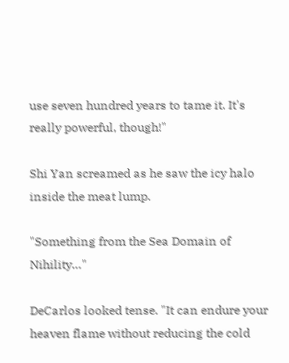use seven hundred years to tame it. It's really powerful, though!"

Shi Yan screamed as he saw the icy halo inside the meat lump.

"Something from the Sea Domain of Nihility…"

DeCarlos looked tense. "It can endure your heaven flame without reducing the cold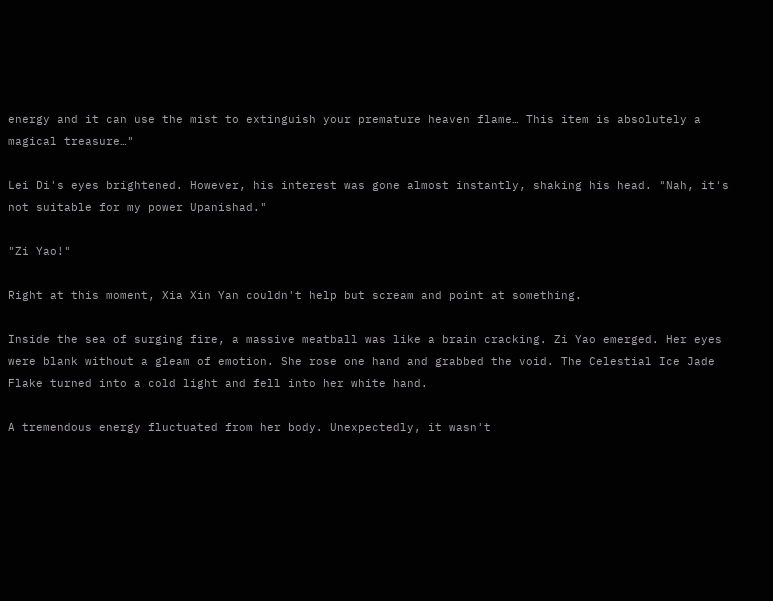energy and it can use the mist to extinguish your premature heaven flame… This item is absolutely a magical treasure…"

Lei Di's eyes brightened. However, his interest was gone almost instantly, shaking his head. "Nah, it's not suitable for my power Upanishad."

"Zi Yao!"

Right at this moment, Xia Xin Yan couldn't help but scream and point at something.

Inside the sea of surging fire, a massive meatball was like a brain cracking. Zi Yao emerged. Her eyes were blank without a gleam of emotion. She rose one hand and grabbed the void. The Celestial Ice Jade Flake turned into a cold light and fell into her white hand.

A tremendous energy fluctuated from her body. Unexpectedly, it wasn't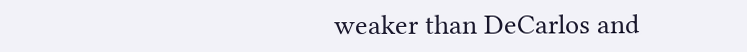weaker than DeCarlos and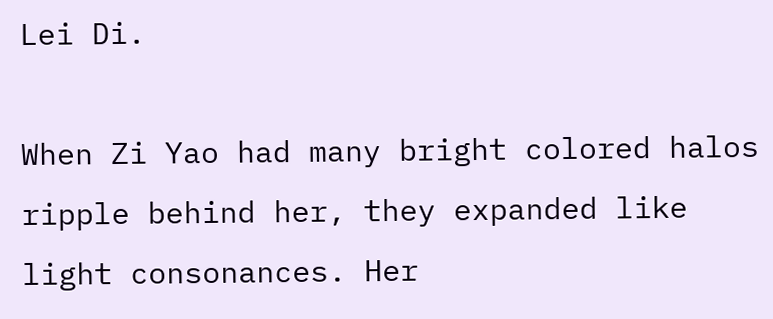Lei Di.

When Zi Yao had many bright colored halos ripple behind her, they expanded like light consonances. Her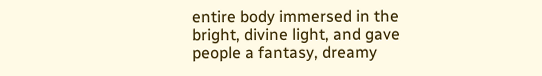entire body immersed in the bright, divine light, and gave people a fantasy, dreamy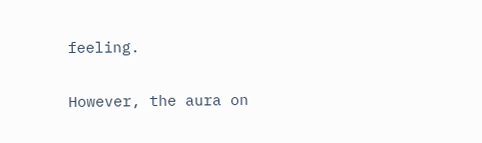feeling.

However, the aura on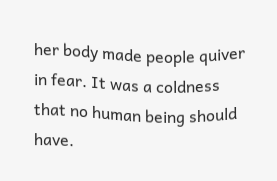her body made people quiver in fear. It was a coldness that no human being should have.